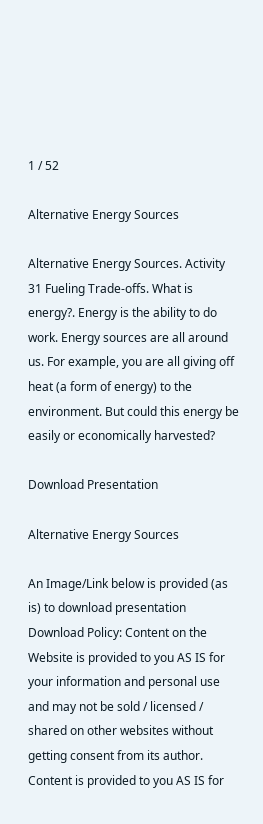1 / 52

Alternative Energy Sources

Alternative Energy Sources. Activity 31 Fueling Trade-offs. What is energy?. Energy is the ability to do work. Energy sources are all around us. For example, you are all giving off heat (a form of energy) to the environment. But could this energy be easily or economically harvested?

Download Presentation

Alternative Energy Sources

An Image/Link below is provided (as is) to download presentation Download Policy: Content on the Website is provided to you AS IS for your information and personal use and may not be sold / licensed / shared on other websites without getting consent from its author. Content is provided to you AS IS for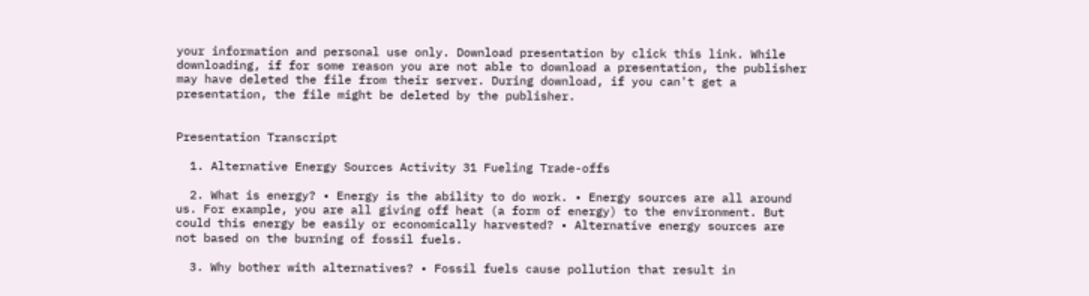your information and personal use only. Download presentation by click this link. While downloading, if for some reason you are not able to download a presentation, the publisher may have deleted the file from their server. During download, if you can't get a presentation, the file might be deleted by the publisher.


Presentation Transcript

  1. Alternative Energy Sources Activity 31 Fueling Trade-offs

  2. What is energy? • Energy is the ability to do work. • Energy sources are all around us. For example, you are all giving off heat (a form of energy) to the environment. But could this energy be easily or economically harvested? • Alternative energy sources are not based on the burning of fossil fuels.

  3. Why bother with alternatives? • Fossil fuels cause pollution that result in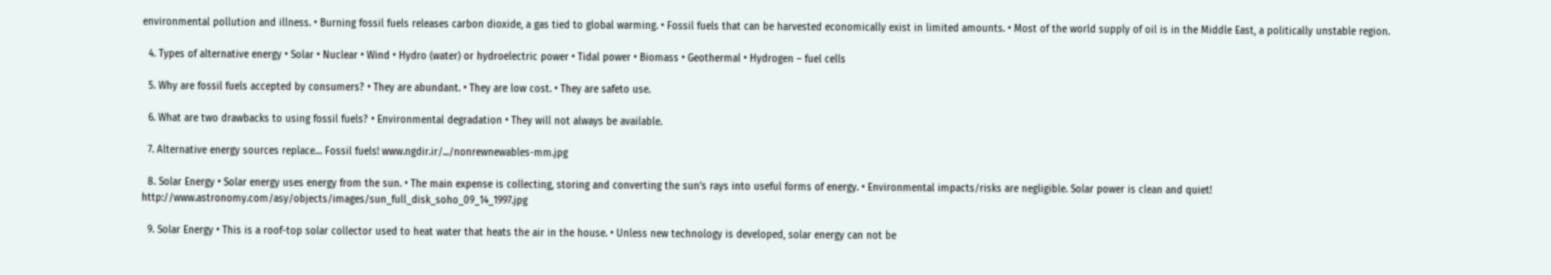environmental pollution and illness. • Burning fossil fuels releases carbon dioxide, a gas tied to global warming. • Fossil fuels that can be harvested economically exist in limited amounts. • Most of the world supply of oil is in the Middle East, a politically unstable region.

  4. Types of alternative energy • Solar • Nuclear • Wind • Hydro (water) or hydroelectric power • Tidal power • Biomass • Geothermal • Hydrogen – fuel cells

  5. Why are fossil fuels accepted by consumers? • They are abundant. • They are low cost. • They are safeto use.

  6. What are two drawbacks to using fossil fuels? • Environmental degradation • They will not always be available.

  7. Alternative energy sources replace… Fossil fuels! www.ngdir.ir/.../nonrewnewables-mm.jpg

  8. Solar Energy • Solar energy uses energy from the sun. • The main expense is collecting, storing and converting the sun’s rays into useful forms of energy. • Environmental impacts/risks are negligible. Solar power is clean and quiet! http://www.astronomy.com/asy/objects/images/sun_full_disk_soho_09_14_1997.jpg

  9. Solar Energy • This is a roof-top solar collector used to heat water that heats the air in the house. • Unless new technology is developed, solar energy can not be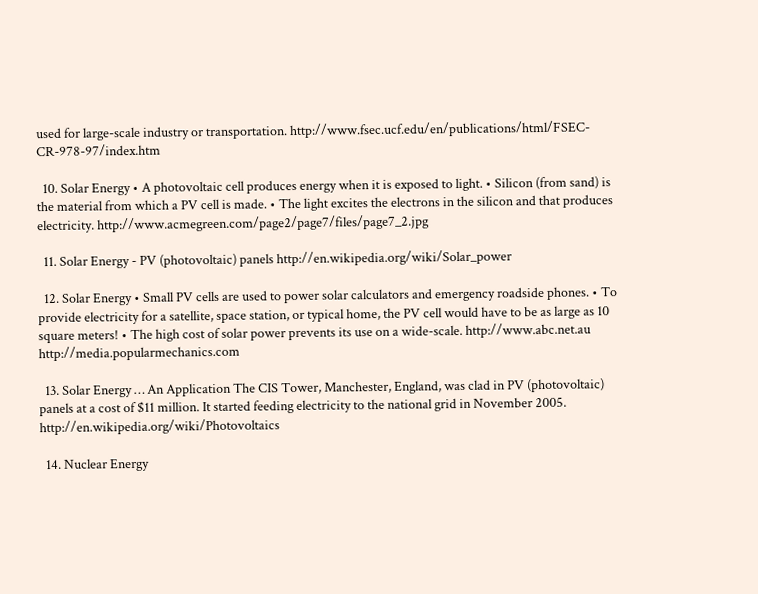used for large-scale industry or transportation. http://www.fsec.ucf.edu/en/publications/html/FSEC-CR-978-97/index.htm

  10. Solar Energy • A photovoltaic cell produces energy when it is exposed to light. • Silicon (from sand) is the material from which a PV cell is made. • The light excites the electrons in the silicon and that produces electricity. http://www.acmegreen.com/page2/page7/files/page7_2.jpg

  11. Solar Energy - PV (photovoltaic) panels http://en.wikipedia.org/wiki/Solar_power

  12. Solar Energy • Small PV cells are used to power solar calculators and emergency roadside phones. • To provide electricity for a satellite, space station, or typical home, the PV cell would have to be as large as 10 square meters! • The high cost of solar power prevents its use on a wide-scale. http://www.abc.net.au http://media.popularmechanics.com

  13. Solar Energy … An Application The CIS Tower, Manchester, England, was clad in PV (photovoltaic) panels at a cost of $11 million. It started feeding electricity to the national grid in November 2005. http://en.wikipedia.org/wiki/Photovoltaics

  14. Nuclear Energy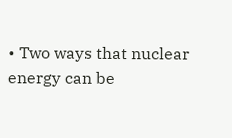• Two ways that nuclear energy can be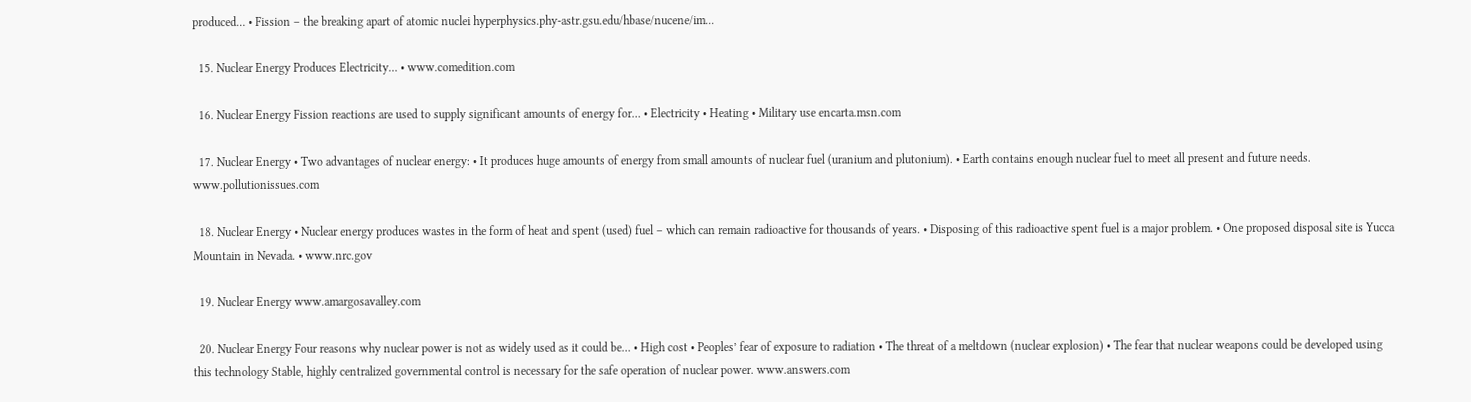produced… • Fission – the breaking apart of atomic nuclei hyperphysics.phy-astr.gsu.edu/hbase/nucene/im...

  15. Nuclear Energy Produces Electricity… • www.comedition.com

  16. Nuclear Energy Fission reactions are used to supply significant amounts of energy for… • Electricity • Heating • Military use encarta.msn.com

  17. Nuclear Energy • Two advantages of nuclear energy: • It produces huge amounts of energy from small amounts of nuclear fuel (uranium and plutonium). • Earth contains enough nuclear fuel to meet all present and future needs. www.pollutionissues.com

  18. Nuclear Energy • Nuclear energy produces wastes in the form of heat and spent (used) fuel – which can remain radioactive for thousands of years. • Disposing of this radioactive spent fuel is a major problem. • One proposed disposal site is Yucca Mountain in Nevada. • www.nrc.gov

  19. Nuclear Energy www.amargosavalley.com

  20. Nuclear Energy Four reasons why nuclear power is not as widely used as it could be… • High cost • Peoples’ fear of exposure to radiation • The threat of a meltdown (nuclear explosion) • The fear that nuclear weapons could be developed using this technology Stable, highly centralized governmental control is necessary for the safe operation of nuclear power. www.answers.com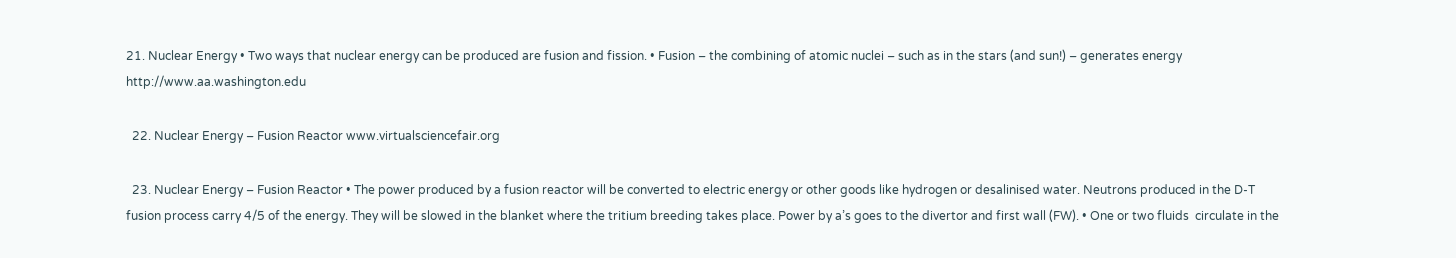21. Nuclear Energy • Two ways that nuclear energy can be produced are fusion and fission. • Fusion – the combining of atomic nuclei – such as in the stars (and sun!) – generates energy http://www.aa.washington.edu

  22. Nuclear Energy – Fusion Reactor www.virtualsciencefair.org

  23. Nuclear Energy – Fusion Reactor • The power produced by a fusion reactor will be converted to electric energy or other goods like hydrogen or desalinised water. Neutrons produced in the D-T fusion process carry 4/5 of the energy. They will be slowed in the blanket where the tritium breeding takes place. Power by a’s goes to the divertor and first wall (FW). • One or two fluids  circulate in the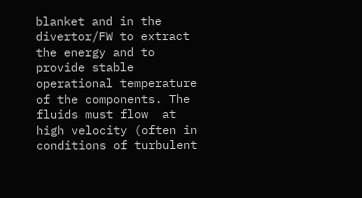blanket and in the divertor/FW to extract the energy and to provide stable operational temperature of the components. The fluids must flow  at high velocity (often in conditions of turbulent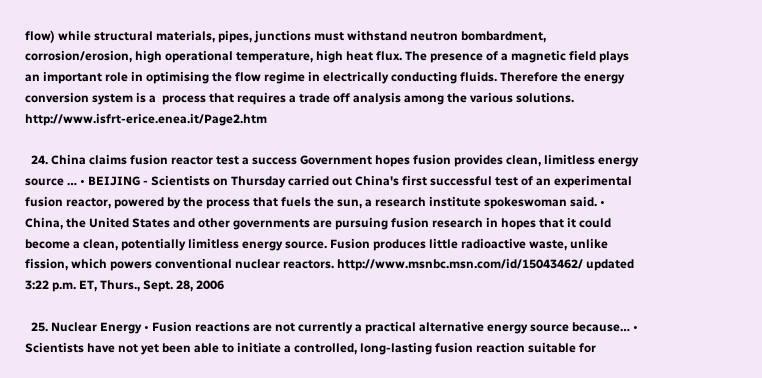flow) while structural materials, pipes, junctions must withstand neutron bombardment, corrosion/erosion, high operational temperature, high heat flux. The presence of a magnetic field plays an important role in optimising the flow regime in electrically conducting fluids. Therefore the energy conversion system is a  process that requires a trade off analysis among the various solutions. http://www.isfrt-erice.enea.it/Page2.htm

  24. China claims fusion reactor test a success Government hopes fusion provides clean, limitless energy source … • BEIJING - Scientists on Thursday carried out China's first successful test of an experimental fusion reactor, powered by the process that fuels the sun, a research institute spokeswoman said. • China, the United States and other governments are pursuing fusion research in hopes that it could become a clean, potentially limitless energy source. Fusion produces little radioactive waste, unlike fission, which powers conventional nuclear reactors. http://www.msnbc.msn.com/id/15043462/ updated 3:22 p.m. ET, Thurs., Sept. 28, 2006

  25. Nuclear Energy • Fusion reactions are not currently a practical alternative energy source because… • Scientists have not yet been able to initiate a controlled, long-lasting fusion reaction suitable for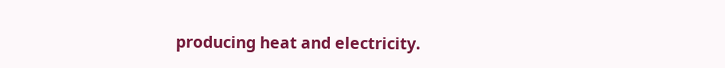producing heat and electricity.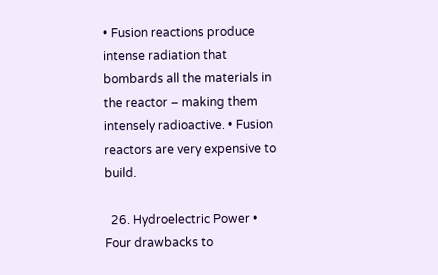• Fusion reactions produce intense radiation that bombards all the materials in the reactor – making them intensely radioactive. • Fusion reactors are very expensive to build.

  26. Hydroelectric Power • Four drawbacks to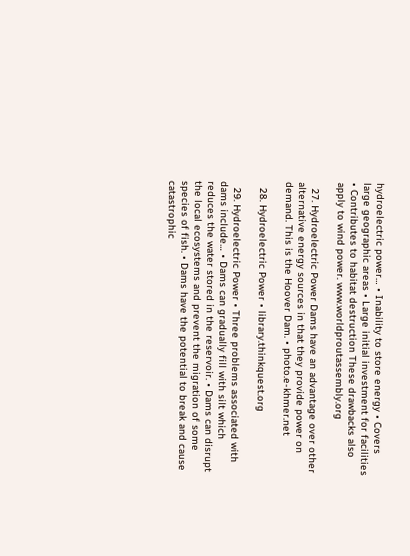hydroelectric power… • Inability to store energy • Covers large geographic areas • Large initial investment for facilities • Contributes to habitat destruction These drawbacks also apply to wind power. www.worldproutassembly.org

  27. Hydroelectric Power Dams have an advantage over other alternative energy sources in that they provide power on demand. This is the Hoover Dam. • photo.e-khmer.net

  28. Hydroelectric Power • library.thinkquest.org

  29. Hydroelectric Power • Three problems associated with dams include… • Dams can gradually fill with silt which reduces the water stored in the reservoir. • Dams can disrupt the local ecosystems and prevent the migration of some species of fish. • Dams have the potential to break and cause catastrophic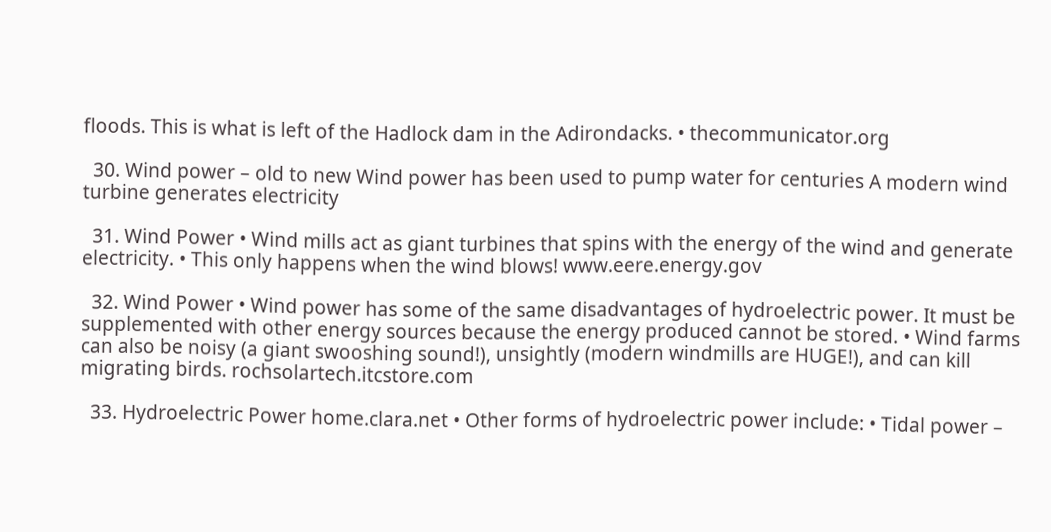floods. This is what is left of the Hadlock dam in the Adirondacks. • thecommunicator.org

  30. Wind power – old to new Wind power has been used to pump water for centuries A modern wind turbine generates electricity

  31. Wind Power • Wind mills act as giant turbines that spins with the energy of the wind and generate electricity. • This only happens when the wind blows! www.eere.energy.gov

  32. Wind Power • Wind power has some of the same disadvantages of hydroelectric power. It must be supplemented with other energy sources because the energy produced cannot be stored. • Wind farms can also be noisy (a giant swooshing sound!), unsightly (modern windmills are HUGE!), and can kill migrating birds. rochsolartech.itcstore.com

  33. Hydroelectric Power home.clara.net • Other forms of hydroelectric power include: • Tidal power –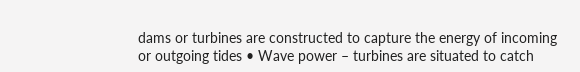dams or turbines are constructed to capture the energy of incoming or outgoing tides • Wave power – turbines are situated to catch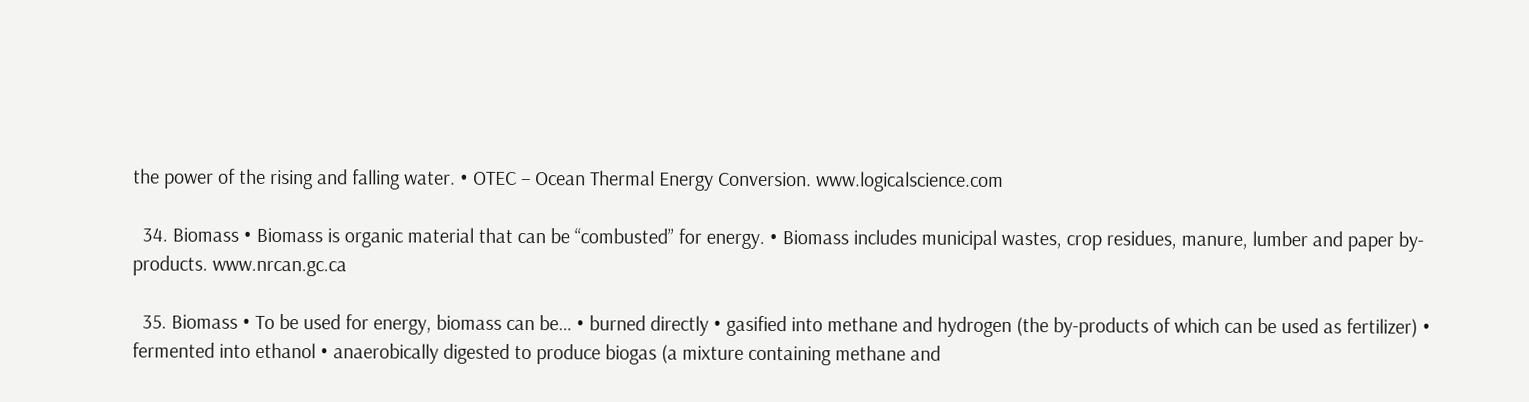the power of the rising and falling water. • OTEC – Ocean Thermal Energy Conversion. www.logicalscience.com

  34. Biomass • Biomass is organic material that can be “combusted” for energy. • Biomass includes municipal wastes, crop residues, manure, lumber and paper by-products. www.nrcan.gc.ca

  35. Biomass • To be used for energy, biomass can be… • burned directly • gasified into methane and hydrogen (the by-products of which can be used as fertilizer) • fermented into ethanol • anaerobically digested to produce biogas (a mixture containing methane and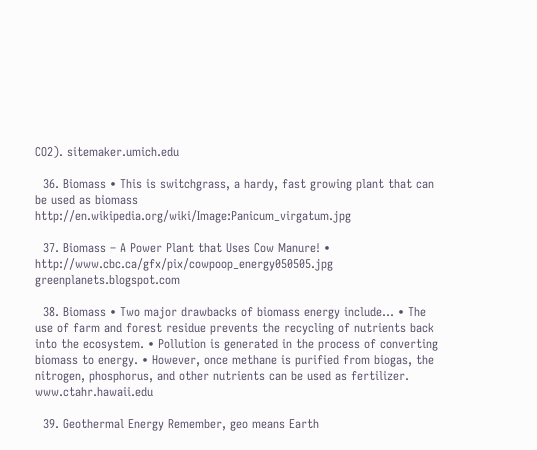CO2). sitemaker.umich.edu

  36. Biomass • This is switchgrass, a hardy, fast growing plant that can be used as biomass http://en.wikipedia.org/wiki/Image:Panicum_virgatum.jpg

  37. Biomass – A Power Plant that Uses Cow Manure! • http://www.cbc.ca/gfx/pix/cowpoop_energy050505.jpg greenplanets.blogspot.com

  38. Biomass • Two major drawbacks of biomass energy include… • The use of farm and forest residue prevents the recycling of nutrients back into the ecosystem. • Pollution is generated in the process of converting biomass to energy. • However, once methane is purified from biogas, the nitrogen, phosphorus, and other nutrients can be used as fertilizer. www.ctahr.hawaii.edu

  39. Geothermal Energy Remember, geo means Earth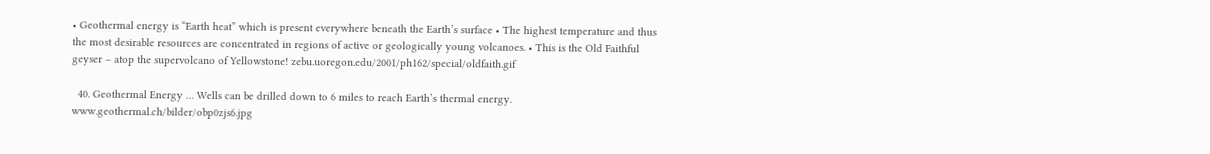• Geothermal energy is “Earth heat” which is present everywhere beneath the Earth’s surface • The highest temperature and thus the most desirable resources are concentrated in regions of active or geologically young volcanoes. • This is the Old Faithful geyser – atop the supervolcano of Yellowstone! zebu.uoregon.edu/2001/ph162/special/oldfaith.gif

  40. Geothermal Energy … Wells can be drilled down to 6 miles to reach Earth’s thermal energy. www.geothermal.ch/bilder/obp0zjs6.jpg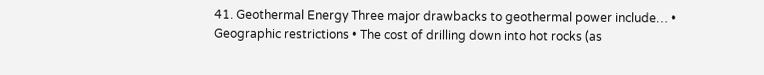41. Geothermal Energy Three major drawbacks to geothermal power include… • Geographic restrictions • The cost of drilling down into hot rocks (as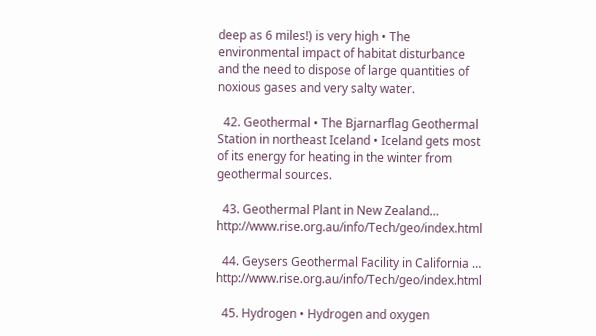deep as 6 miles!) is very high • The environmental impact of habitat disturbance and the need to dispose of large quantities of noxious gases and very salty water.

  42. Geothermal • The Bjarnarflag Geothermal Station in northeast Iceland • Iceland gets most of its energy for heating in the winter from geothermal sources.

  43. Geothermal Plant in New Zealand… http://www.rise.org.au/info/Tech/geo/index.html

  44. Geysers Geothermal Facility in California … http://www.rise.org.au/info/Tech/geo/index.html

  45. Hydrogen • Hydrogen and oxygen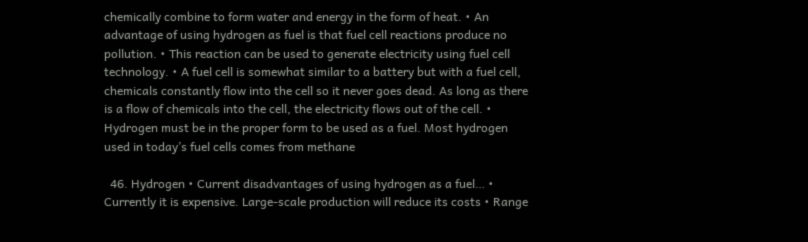chemically combine to form water and energy in the form of heat. • An advantage of using hydrogen as fuel is that fuel cell reactions produce no pollution. • This reaction can be used to generate electricity using fuel cell technology. • A fuel cell is somewhat similar to a battery but with a fuel cell, chemicals constantly flow into the cell so it never goes dead. As long as there is a flow of chemicals into the cell, the electricity flows out of the cell. • Hydrogen must be in the proper form to be used as a fuel. Most hydrogen used in today’s fuel cells comes from methane

  46. Hydrogen • Current disadvantages of using hydrogen as a fuel… • Currently it is expensive. Large-scale production will reduce its costs • Range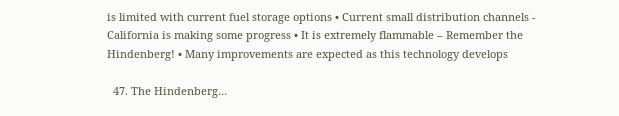is limited with current fuel storage options • Current small distribution channels - California is making some progress • It is extremely flammable – Remember the Hindenberg! • Many improvements are expected as this technology develops

  47. The Hindenberg…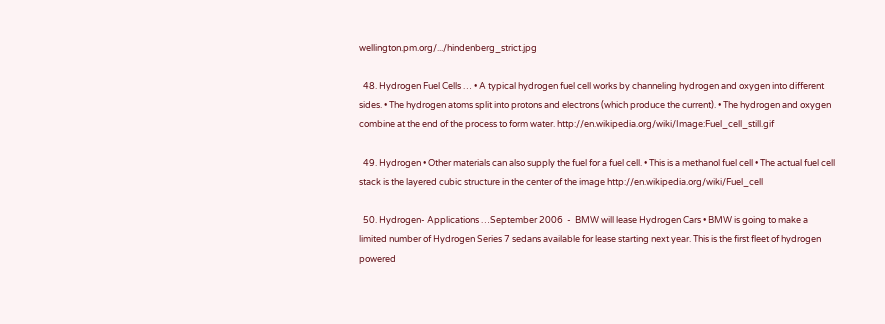wellington.pm.org/.../hindenberg_strict.jpg

  48. Hydrogen Fuel Cells … • A typical hydrogen fuel cell works by channeling hydrogen and oxygen into different sides. • The hydrogen atoms split into protons and electrons (which produce the current). • The hydrogen and oxygen combine at the end of the process to form water. http://en.wikipedia.org/wiki/Image:Fuel_cell_still.gif

  49. Hydrogen • Other materials can also supply the fuel for a fuel cell. • This is a methanol fuel cell • The actual fuel cell stack is the layered cubic structure in the center of the image http://en.wikipedia.org/wiki/Fuel_cell

  50. Hydrogen- Applications …September 2006  -  BMW will lease Hydrogen Cars • BMW is going to make a limited number of Hydrogen Series 7 sedans available for lease starting next year. This is the first fleet of hydrogen powered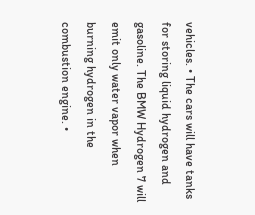vehicles. • The cars will have tanks for storing liquid hydrogen and gasoline. The BMW Hydrogen 7 will emit only water vapor when burning hydrogen in the combustion engine. •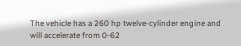The vehicle has a 260 hp twelve-cylinder engine and will accelerate from 0-62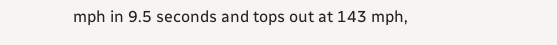mph in 9.5 seconds and tops out at 143 mph,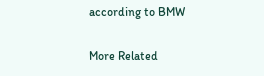according to BMW

More Related